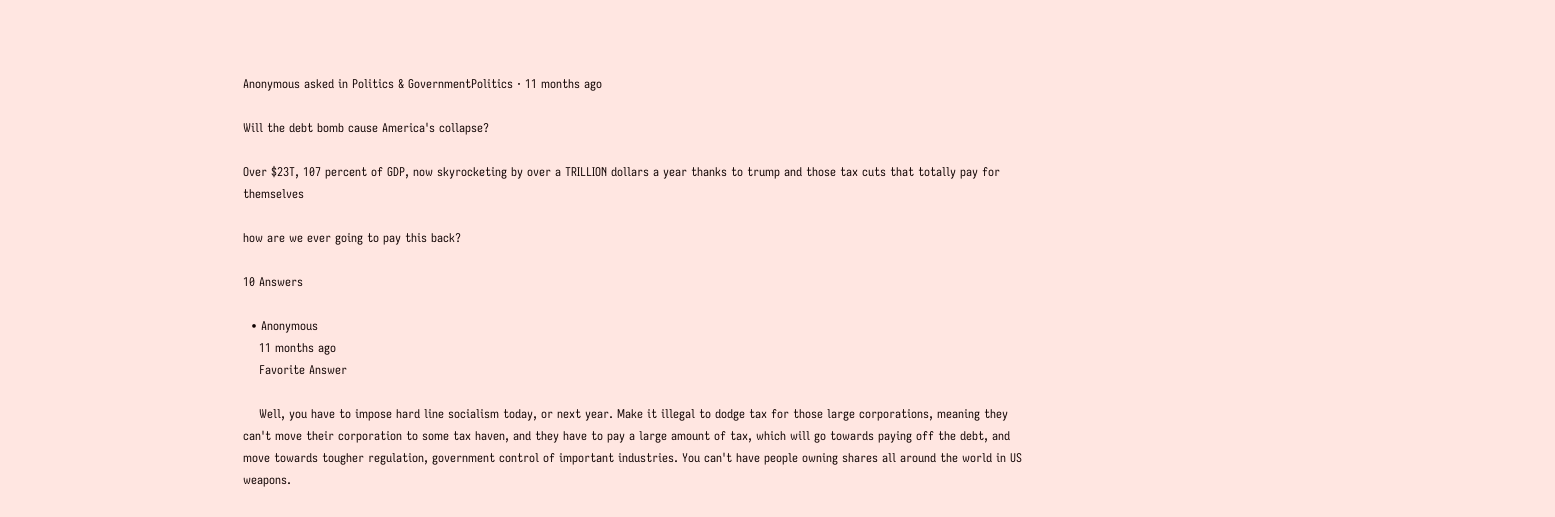Anonymous asked in Politics & GovernmentPolitics · 11 months ago

Will the debt bomb cause America's collapse?

Over $23T, 107 percent of GDP, now skyrocketing by over a TRILLION dollars a year thanks to trump and those tax cuts that totally pay for themselves

how are we ever going to pay this back?

10 Answers

  • Anonymous
    11 months ago
    Favorite Answer

    Well, you have to impose hard line socialism today, or next year. Make it illegal to dodge tax for those large corporations, meaning they can't move their corporation to some tax haven, and they have to pay a large amount of tax, which will go towards paying off the debt, and move towards tougher regulation, government control of important industries. You can't have people owning shares all around the world in US weapons.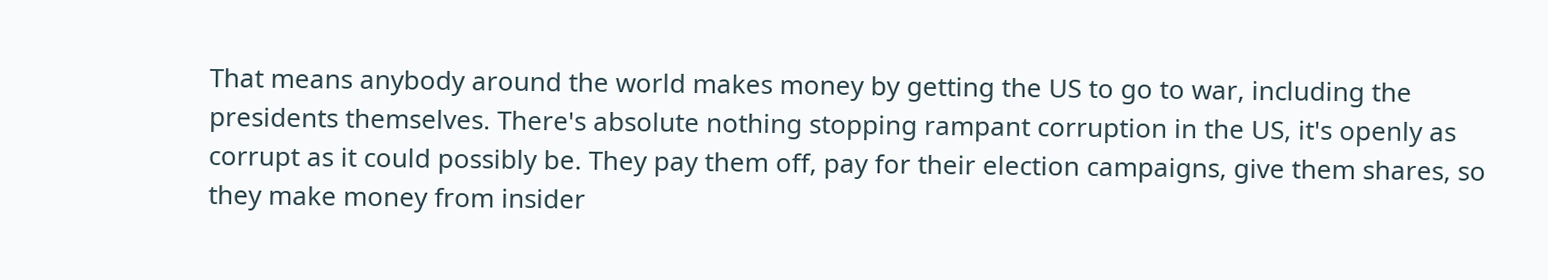That means anybody around the world makes money by getting the US to go to war, including the presidents themselves. There's absolute nothing stopping rampant corruption in the US, it's openly as corrupt as it could possibly be. They pay them off, pay for their election campaigns, give them shares, so they make money from insider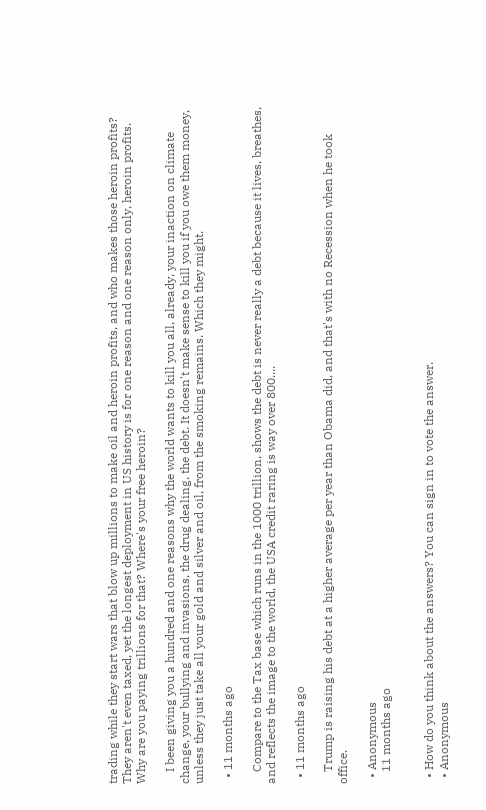trading while they start wars that blow up millions to make oil and heroin profits, and who makes those heroin profits? They aren't even taxed, yet the longest deployment in US history is for one reason and one reason only, heroin profits. Why are you paying trillions for that? Where's your free heroin?

    I been giving you a hundred and one reasons why the world wants to kill you all, already, your inaction on climate change, your bullying and invasions, the drug dealing, the debt. It doesn't make sense to kill you if you owe them money, unless they just take all your gold and silver and oil, from the smoking remains. Which they might.

  • 11 months ago

    Compare to the Tax base which runs in the 1000 trillion, shows the debt is never really a debt because it lives, breathes, and reflects the image to the world, the USA credit raring is way over 800....

  • 11 months ago

    Trump is raising his debt at a higher average per year than Obama did, and that's with no Recession when he took office.

  • Anonymous
    11 months ago


  • How do you think about the answers? You can sign in to vote the answer.
  • Anonymous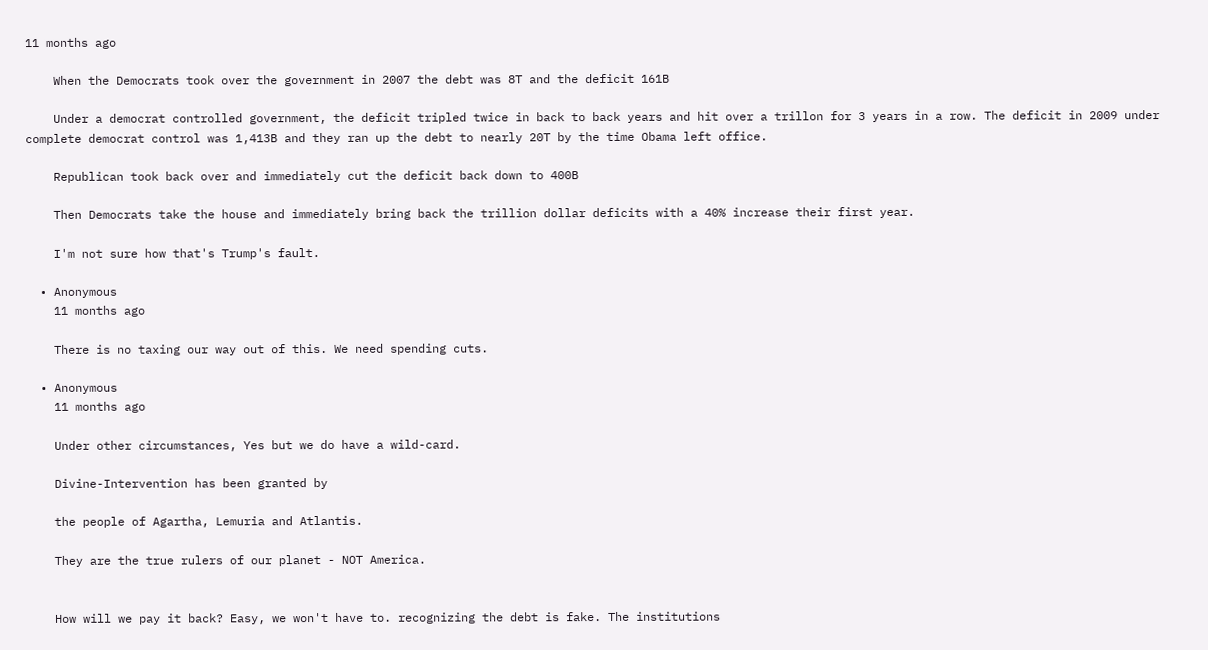11 months ago

    When the Democrats took over the government in 2007 the debt was 8T and the deficit 161B

    Under a democrat controlled government, the deficit tripled twice in back to back years and hit over a trillon for 3 years in a row. The deficit in 2009 under  complete democrat control was 1,413B and they ran up the debt to nearly 20T by the time Obama left office.

    Republican took back over and immediately cut the deficit back down to 400B

    Then Democrats take the house and immediately bring back the trillion dollar deficits with a 40% increase their first year.

    I'm not sure how that's Trump's fault.

  • Anonymous
    11 months ago

    There is no taxing our way out of this. We need spending cuts.

  • Anonymous
    11 months ago

    Under other circumstances, Yes but we do have a wild-card.

    Divine-Intervention has been granted by

    the people of Agartha, Lemuria and Atlantis.

    They are the true rulers of our planet - NOT America.


    How will we pay it back? Easy, we won't have to. recognizing the debt is fake. The institutions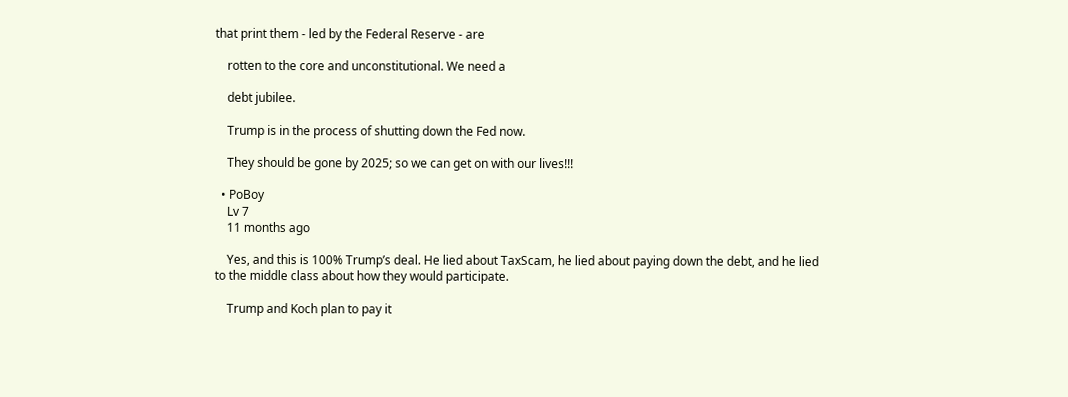that print them - led by the Federal Reserve - are

    rotten to the core and unconstitutional. We need a

    debt jubilee.

    Trump is in the process of shutting down the Fed now.

    They should be gone by 2025; so we can get on with our lives!!!

  • PoBoy
    Lv 7
    11 months ago

    Yes, and this is 100% Trump’s deal. He lied about TaxScam, he lied about paying down the debt, and he lied to the middle class about how they would participate.

    Trump and Koch plan to pay it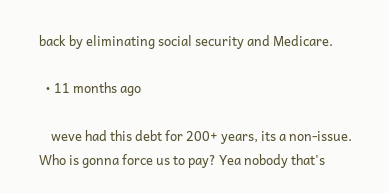back by eliminating social security and Medicare.

  • 11 months ago

    weve had this debt for 200+ years, its a non-issue. Who is gonna force us to pay? Yea nobody that's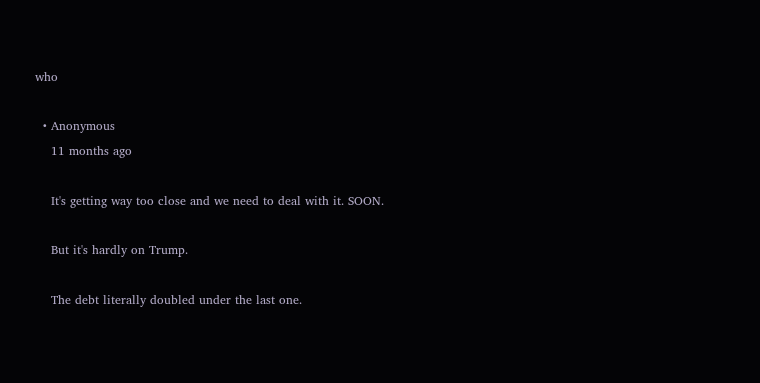who

  • Anonymous
    11 months ago

    It's getting way too close and we need to deal with it. SOON.

    But it's hardly on Trump.

    The debt literally doubled under the last one.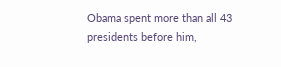Obama spent more than all 43 presidents before him,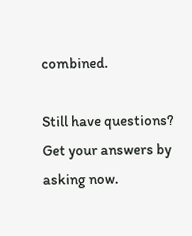combined.

Still have questions? Get your answers by asking now.